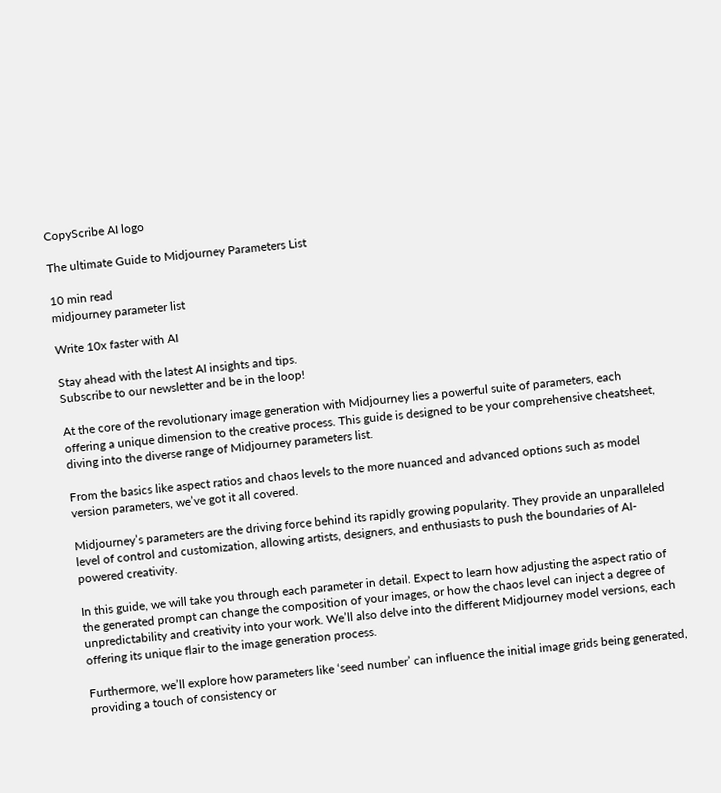CopyScribe AI logo

The ultimate Guide to Midjourney Parameters List

10 min read
midjourney parameter list

Write 10x faster with AI

Stay ahead with the latest AI insights and tips.
Subscribe to our newsletter and be in the loop!

At the core of the revolutionary image generation with Midjourney lies a powerful suite of parameters, each offering a unique dimension to the creative process. This guide is designed to be your comprehensive cheatsheet, diving into the diverse range of Midjourney parameters list.

From the basics like aspect ratios and chaos levels to the more nuanced and advanced options such as model version parameters, we’ve got it all covered.

Midjourney’s parameters are the driving force behind its rapidly growing popularity. They provide an unparalleled level of control and customization, allowing artists, designers, and enthusiasts to push the boundaries of AI-powered creativity.

In this guide, we will take you through each parameter in detail. Expect to learn how adjusting the aspect ratio of the generated prompt can change the composition of your images, or how the chaos level can inject a degree of unpredictability and creativity into your work. We’ll also delve into the different Midjourney model versions, each offering its unique flair to the image generation process.

Furthermore, we’ll explore how parameters like ‘seed number’ can influence the initial image grids being generated, providing a touch of consistency or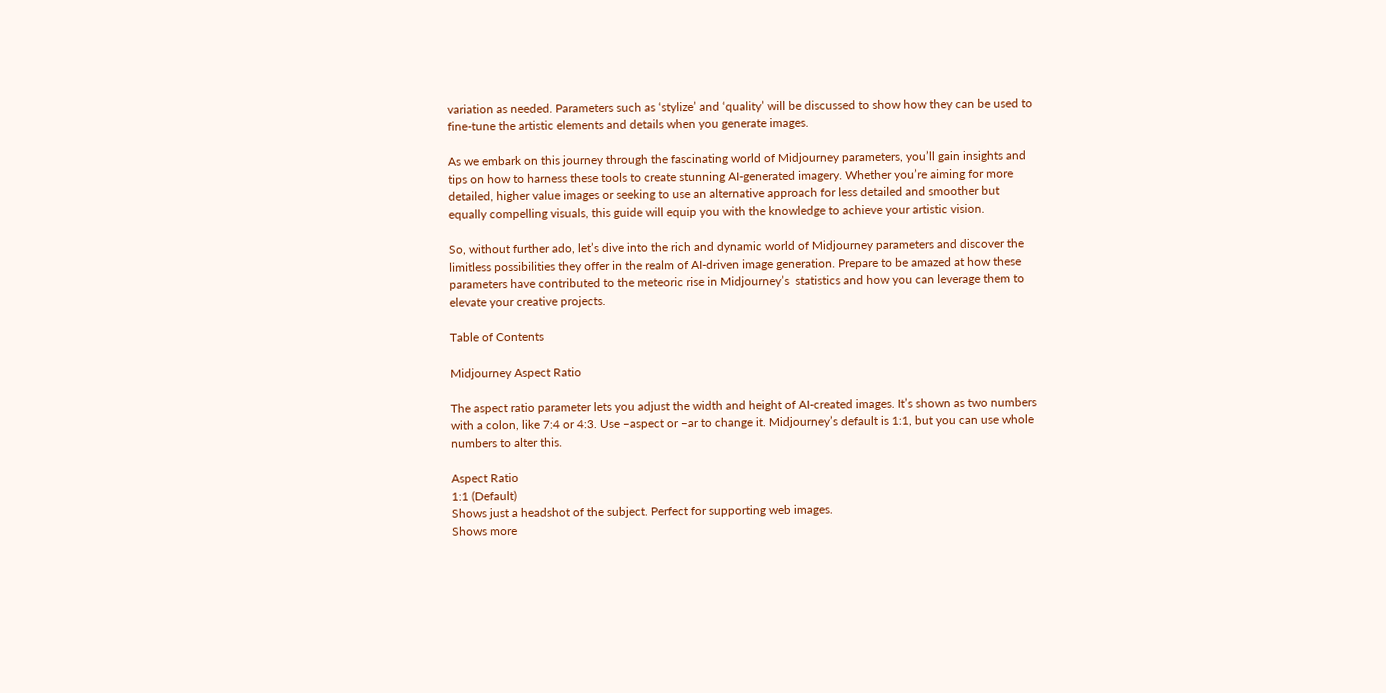variation as needed. Parameters such as ‘stylize’ and ‘quality’ will be discussed to show how they can be used to fine-tune the artistic elements and details when you generate images.

As we embark on this journey through the fascinating world of Midjourney parameters, you’ll gain insights and tips on how to harness these tools to create stunning AI-generated imagery. Whether you’re aiming for more detailed, higher value images or seeking to use an alternative approach for less detailed and smoother but equally compelling visuals, this guide will equip you with the knowledge to achieve your artistic vision.

So, without further ado, let’s dive into the rich and dynamic world of Midjourney parameters and discover the limitless possibilities they offer in the realm of AI-driven image generation. Prepare to be amazed at how these parameters have contributed to the meteoric rise in Midjourney’s  statistics and how you can leverage them to elevate your creative projects.

Table of Contents

Midjourney Aspect Ratio

The aspect ratio parameter lets you adjust the width and height of AI-created images. It’s shown as two numbers with a colon, like 7:4 or 4:3. Use –aspect or –ar to change it. Midjourney’s default is 1:1, but you can use whole numbers to alter this.

Aspect Ratio
1:1 (Default)
Shows just a headshot of the subject. Perfect for supporting web images.
Shows more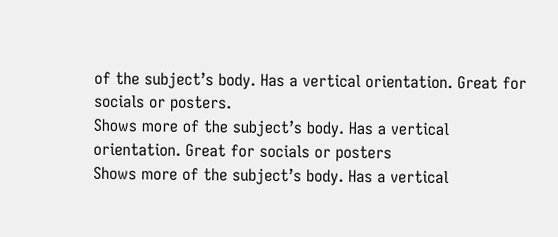of the subject’s body. Has a vertical orientation. Great for socials or posters.
Shows more of the subject’s body. Has a vertical orientation. Great for socials or posters
Shows more of the subject’s body. Has a vertical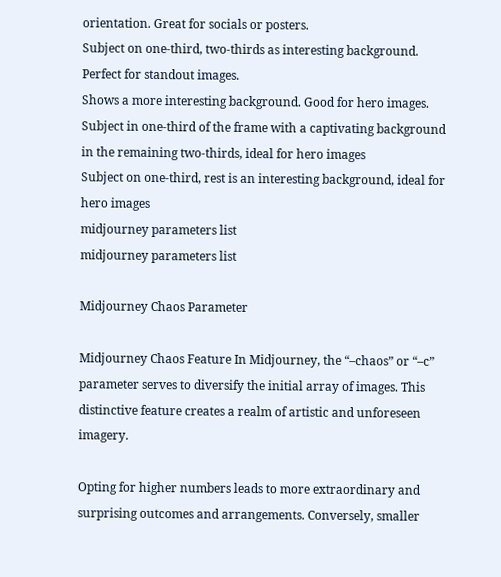orientation. Great for socials or posters.
Subject on one-third, two-thirds as interesting background. Perfect for standout images.
Shows a more interesting background. Good for hero images.
Subject in one-third of the frame with a captivating background in the remaining two-thirds, ideal for hero images
Subject on one-third, rest is an interesting background, ideal for hero images
midjourney parameters list
midjourney parameters list

Midjourney Chaos Parameter

Midjourney Chaos Feature In Midjourney, the “–chaos” or “–c” parameter serves to diversify the initial array of images. This distinctive feature creates a realm of artistic and unforeseen imagery.

Opting for higher numbers leads to more extraordinary and surprising outcomes and arrangements. Conversely, smaller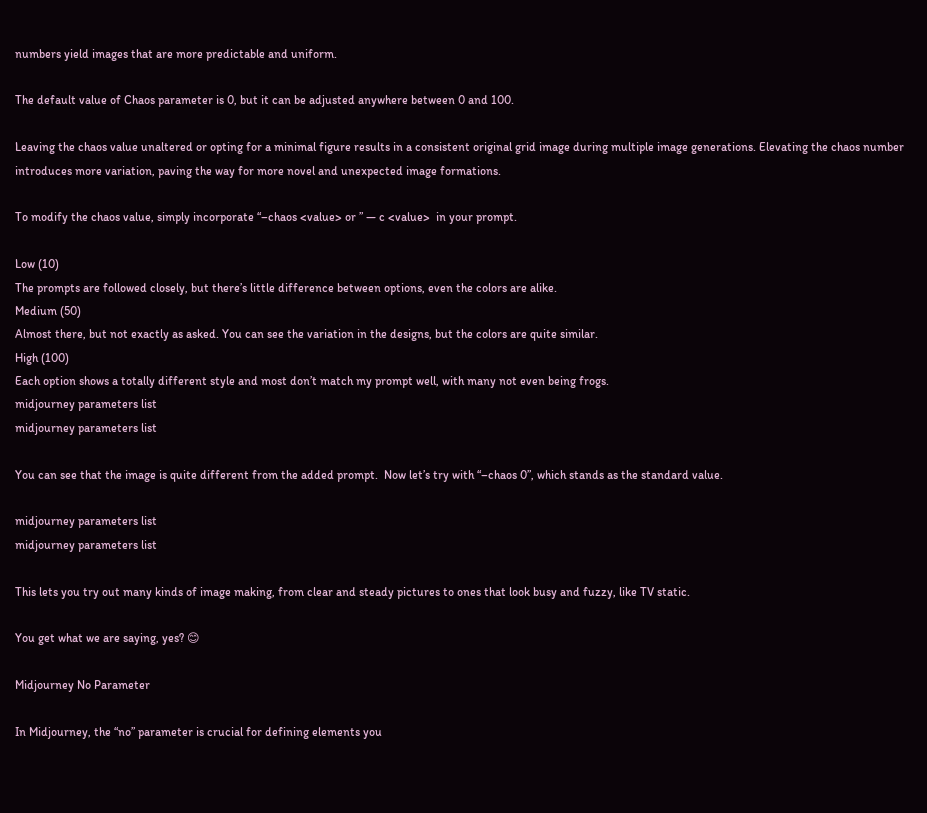numbers yield images that are more predictable and uniform.

The default value of Chaos parameter is 0, but it can be adjusted anywhere between 0 and 100.

Leaving the chaos value unaltered or opting for a minimal figure results in a consistent original grid image during multiple image generations. Elevating the chaos number introduces more variation, paving the way for more novel and unexpected image formations.

To modify the chaos value, simply incorporate “–chaos <value> or ” — c <value>  in your prompt.

Low (10)
The prompts are followed closely, but there’s little difference between options, even the colors are alike.
Medium (50)
Almost there, but not exactly as asked. You can see the variation in the designs, but the colors are quite similar.
High (100)
Each option shows a totally different style and most don’t match my prompt well, with many not even being frogs.
midjourney parameters list
midjourney parameters list

You can see that the image is quite different from the added prompt.  Now let’s try with “–chaos 0”, which stands as the standard value.

midjourney parameters list
midjourney parameters list

This lets you try out many kinds of image making, from clear and steady pictures to ones that look busy and fuzzy, like TV static.

You get what we are saying, yes? 😊

Midjourney No Parameter

In Midjourney, the “no” parameter is crucial for defining elements you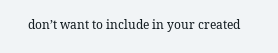don’t want to include in your created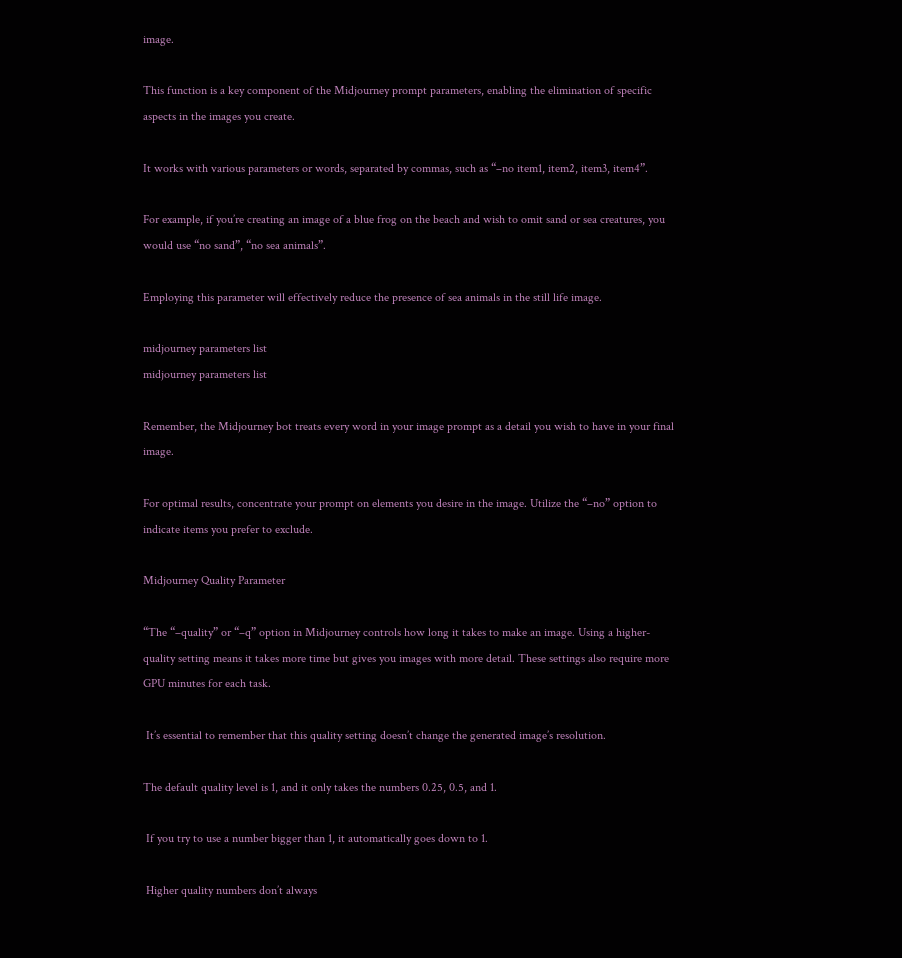image.

This function is a key component of the Midjourney prompt parameters, enabling the elimination of specific aspects in the images you create.

It works with various parameters or words, separated by commas, such as “–no item1, item2, item3, item4”.

For example, if you’re creating an image of a blue frog on the beach and wish to omit sand or sea creatures, you would use “no sand”, “no sea animals”.

Employing this parameter will effectively reduce the presence of sea animals in the still life image.

midjourney parameters list
midjourney parameters list

Remember, the Midjourney bot treats every word in your image prompt as a detail you wish to have in your final image.

For optimal results, concentrate your prompt on elements you desire in the image. Utilize the “–no” option to indicate items you prefer to exclude.

Midjourney Quality Parameter

“The “–quality” or “–q” option in Midjourney controls how long it takes to make an image. Using a higher-quality setting means it takes more time but gives you images with more detail. These settings also require more GPU minutes for each task.

 It’s essential to remember that this quality setting doesn’t change the generated image’s resolution.

The default quality level is 1, and it only takes the numbers 0.25, 0.5, and 1.

 If you try to use a number bigger than 1, it automatically goes down to 1.

 Higher quality numbers don’t always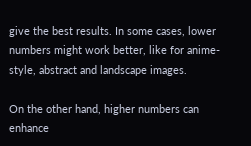give the best results. In some cases, lower numbers might work better, like for anime-style, abstract and landscape images.

On the other hand, higher numbers can enhance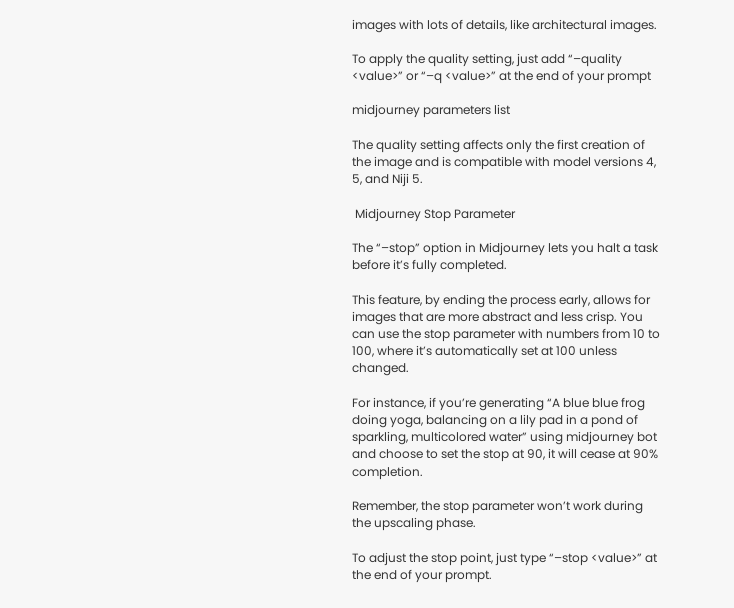images with lots of details, like architectural images.

To apply the quality setting, just add “–quality <value>” or “–q <value>” at the end of your prompt

midjourney parameters list

The quality setting affects only the first creation of the image and is compatible with model versions 4, 5, and Niji 5.

 Midjourney Stop Parameter

The “–stop” option in Midjourney lets you halt a task before it’s fully completed.

This feature, by ending the process early, allows for images that are more abstract and less crisp. You can use the stop parameter with numbers from 10 to 100, where it’s automatically set at 100 unless changed.

For instance, if you’re generating “A blue blue frog doing yoga, balancing on a lily pad in a pond of sparkling, multicolored water” using midjourney bot and choose to set the stop at 90, it will cease at 90% completion.

Remember, the stop parameter won’t work during the upscaling phase.

To adjust the stop point, just type “–stop <value>” at the end of your prompt.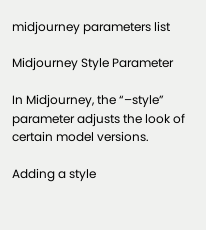midjourney parameters list

Midjourney Style Parameter

In Midjourney, the “–style” parameter adjusts the look of certain model versions.

Adding a style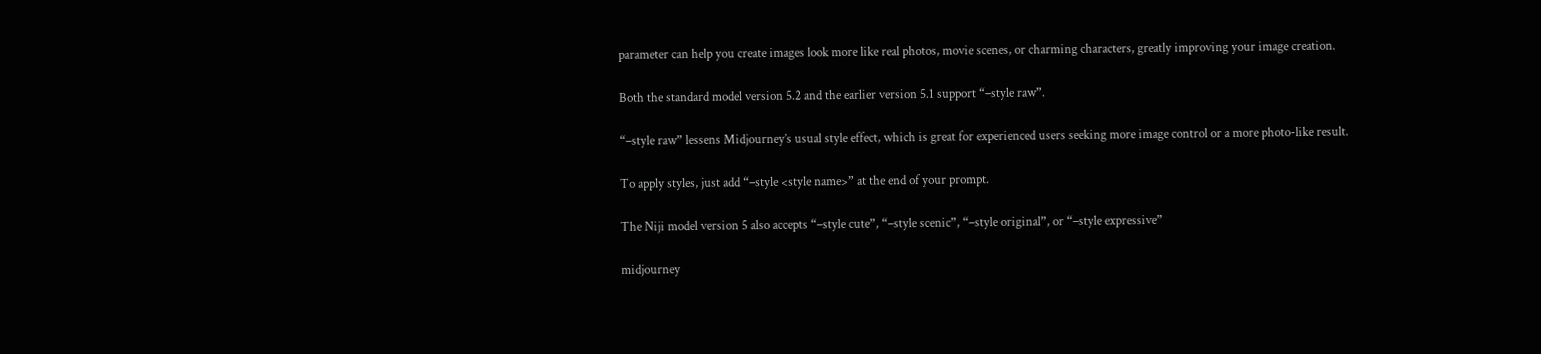parameter can help you create images look more like real photos, movie scenes, or charming characters, greatly improving your image creation.

Both the standard model version 5.2 and the earlier version 5.1 support “–style raw”.

“–style raw” lessens Midjourney’s usual style effect, which is great for experienced users seeking more image control or a more photo-like result.

To apply styles, just add “–style <style name>” at the end of your prompt.

The Niji model version 5 also accepts “–style cute”, “–style scenic”, “–style original”, or “–style expressive”

midjourney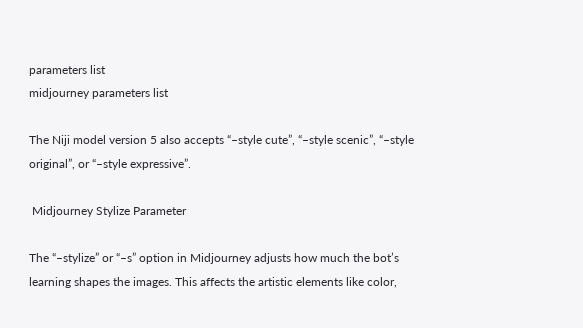parameters list
midjourney parameters list

The Niji model version 5 also accepts “–style cute”, “–style scenic”, “–style original”, or “–style expressive”.

 Midjourney Stylize Parameter

The “–stylize” or “–s” option in Midjourney adjusts how much the bot’s learning shapes the images. This affects the artistic elements like color,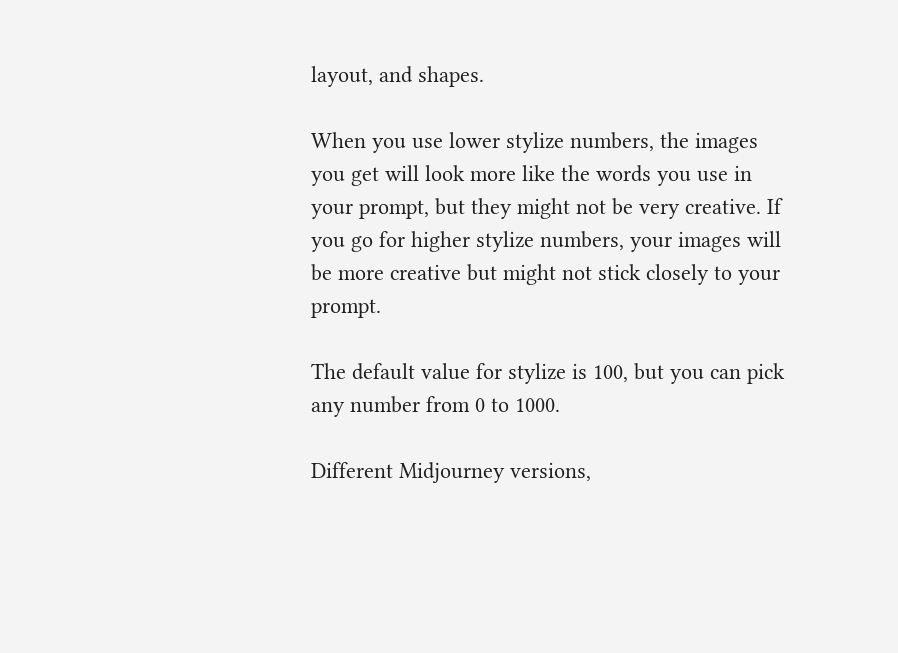layout, and shapes.

When you use lower stylize numbers, the images you get will look more like the words you use in your prompt, but they might not be very creative. If you go for higher stylize numbers, your images will be more creative but might not stick closely to your prompt.

The default value for stylize is 100, but you can pick any number from 0 to 1000.

Different Midjourney versions,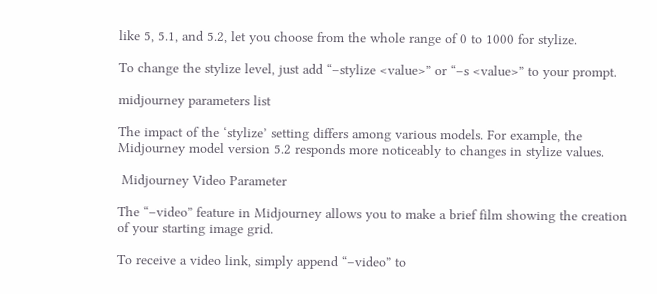like 5, 5.1, and 5.2, let you choose from the whole range of 0 to 1000 for stylize.

To change the stylize level, just add “–stylize <value>” or “–s <value>” to your prompt.

midjourney parameters list

The impact of the ‘stylize’ setting differs among various models. For example, the Midjourney model version 5.2 responds more noticeably to changes in stylize values.

 Midjourney Video Parameter

The “–video” feature in Midjourney allows you to make a brief film showing the creation of your starting image grid.

To receive a video link, simply append “–video” to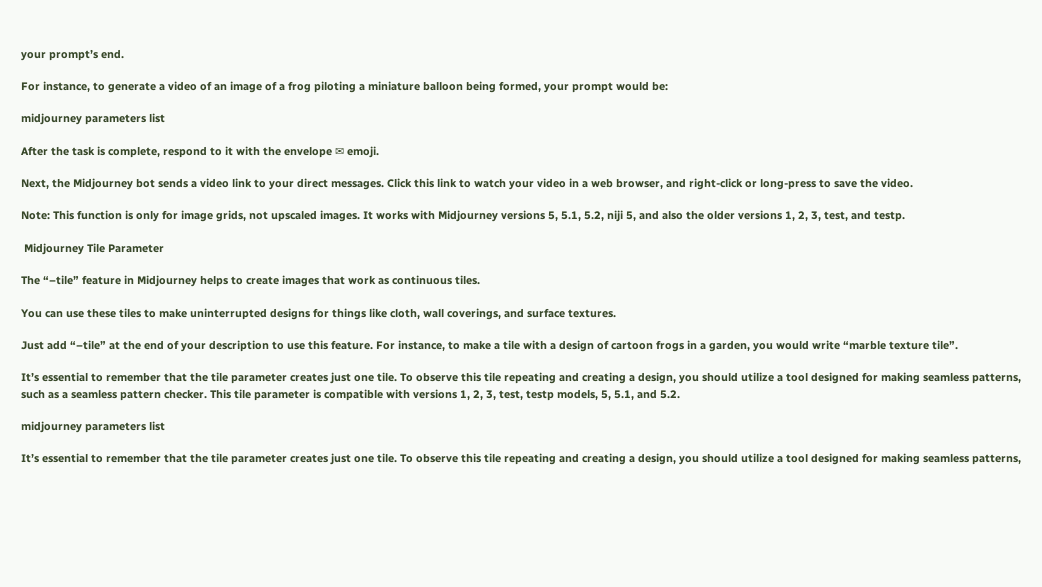your prompt’s end.

For instance, to generate a video of an image of a frog piloting a miniature balloon being formed, your prompt would be:

midjourney parameters list

After the task is complete, respond to it with the envelope ✉ emoji.

Next, the Midjourney bot sends a video link to your direct messages. Click this link to watch your video in a web browser, and right-click or long-press to save the video.

Note: This function is only for image grids, not upscaled images. It works with Midjourney versions 5, 5.1, 5.2, niji 5, and also the older versions 1, 2, 3, test, and testp.

 Midjourney Tile Parameter

The “–tile” feature in Midjourney helps to create images that work as continuous tiles.

You can use these tiles to make uninterrupted designs for things like cloth, wall coverings, and surface textures.

Just add “–tile” at the end of your description to use this feature. For instance, to make a tile with a design of cartoon frogs in a garden, you would write “marble texture tile”.

It’s essential to remember that the tile parameter creates just one tile. To observe this tile repeating and creating a design, you should utilize a tool designed for making seamless patterns, such as a seamless pattern checker. This tile parameter is compatible with versions 1, 2, 3, test, testp models, 5, 5.1, and 5.2.

midjourney parameters list

It’s essential to remember that the tile parameter creates just one tile. To observe this tile repeating and creating a design, you should utilize a tool designed for making seamless patterns,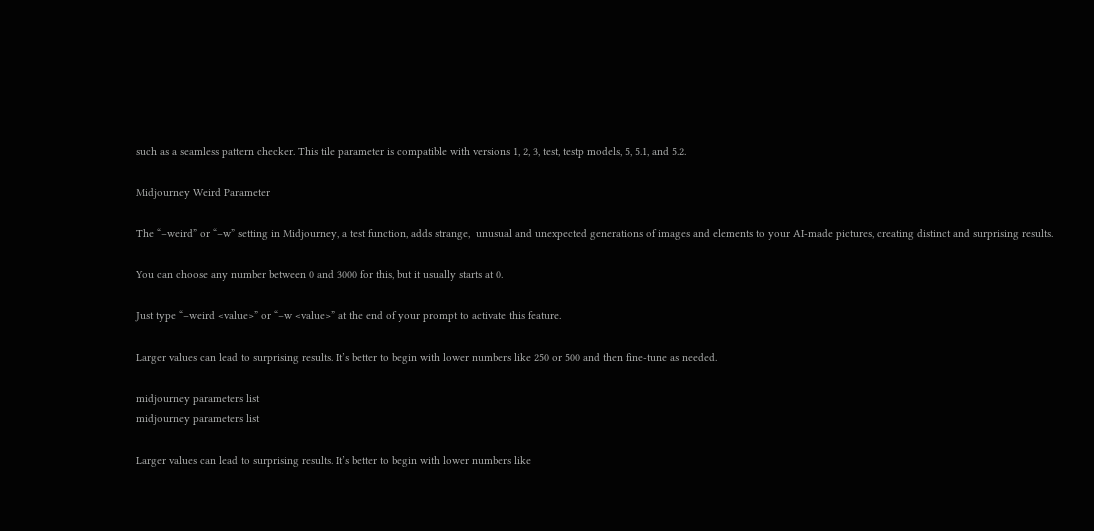such as a seamless pattern checker. This tile parameter is compatible with versions 1, 2, 3, test, testp models, 5, 5.1, and 5.2.

Midjourney Weird Parameter

The “–weird” or “–w” setting in Midjourney, a test function, adds strange,  unusual and unexpected generations of images and elements to your AI-made pictures, creating distinct and surprising results.

You can choose any number between 0 and 3000 for this, but it usually starts at 0.

Just type “–weird <value>” or “–w <value>” at the end of your prompt to activate this feature.

Larger values can lead to surprising results. It’s better to begin with lower numbers like 250 or 500 and then fine-tune as needed.

midjourney parameters list
midjourney parameters list

Larger values can lead to surprising results. It’s better to begin with lower numbers like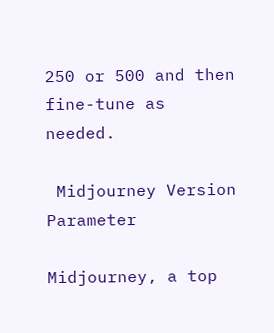250 or 500 and then fine-tune as needed.

 Midjourney Version Parameter

Midjourney, a top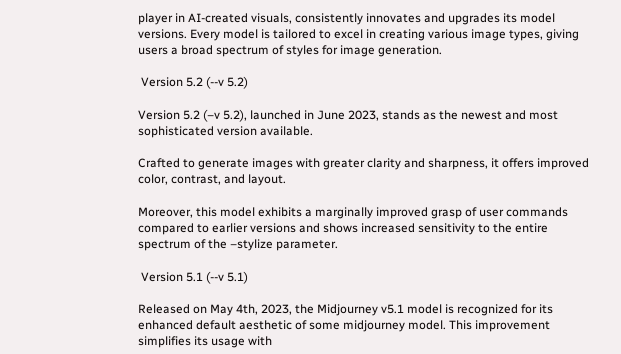player in AI-created visuals, consistently innovates and upgrades its model versions. Every model is tailored to excel in creating various image types, giving users a broad spectrum of styles for image generation.

 Version 5.2 (--v 5.2)

Version 5.2 (–v 5.2), launched in June 2023, stands as the newest and most sophisticated version available.

Crafted to generate images with greater clarity and sharpness, it offers improved color, contrast, and layout.

Moreover, this model exhibits a marginally improved grasp of user commands compared to earlier versions and shows increased sensitivity to the entire spectrum of the –stylize parameter.

 Version 5.1 (--v 5.1)

Released on May 4th, 2023, the Midjourney v5.1 model is recognized for its enhanced default aesthetic of some midjourney model. This improvement simplifies its usage with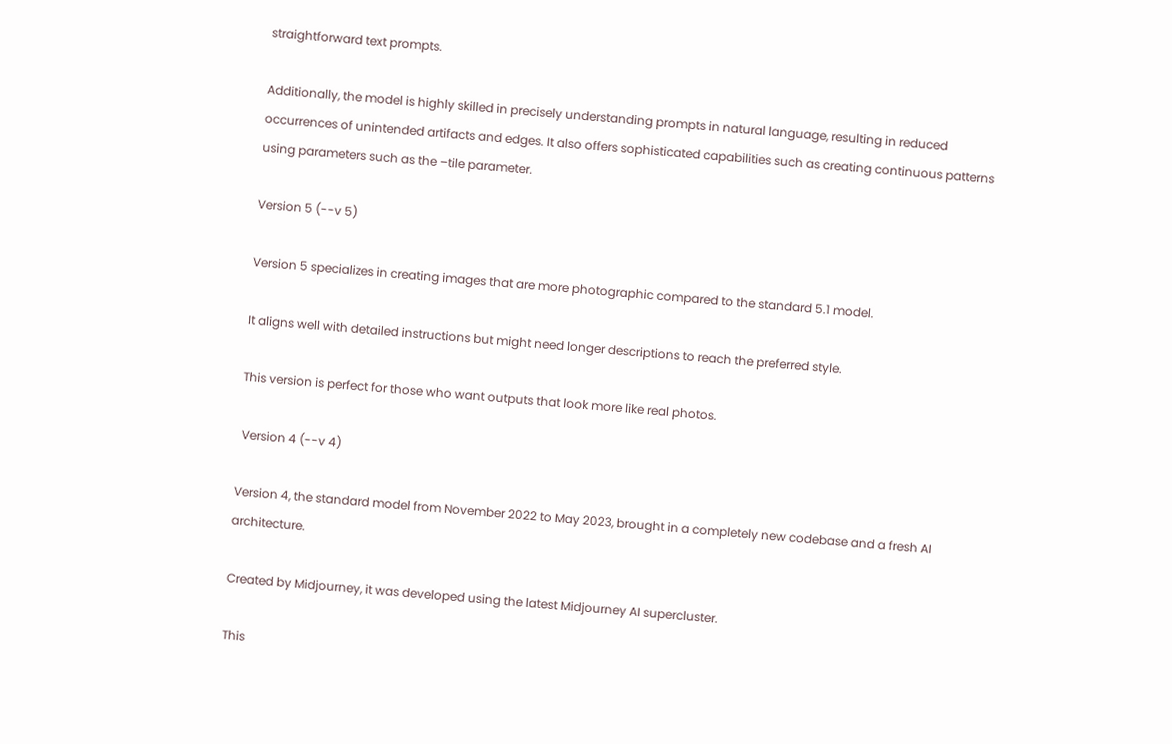straightforward text prompts.

Additionally, the model is highly skilled in precisely understanding prompts in natural language, resulting in reduced occurrences of unintended artifacts and edges. It also offers sophisticated capabilities such as creating continuous patterns using parameters such as the –tile parameter.

Version 5 (--v 5)

Version 5 specializes in creating images that are more photographic compared to the standard 5.1 model.

It aligns well with detailed instructions but might need longer descriptions to reach the preferred style.

This version is perfect for those who want outputs that look more like real photos.

 Version 4 (--v 4)

Version 4, the standard model from November 2022 to May 2023, brought in a completely new codebase and a fresh AI architecture.

Created by Midjourney, it was developed using the latest Midjourney AI supercluster.

This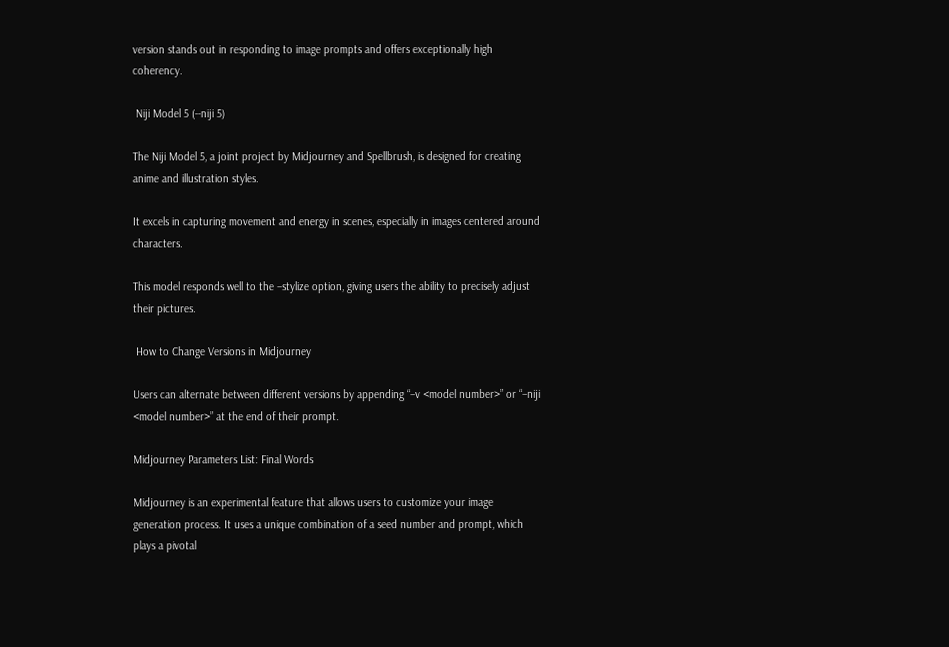version stands out in responding to image prompts and offers exceptionally high coherency.

 Niji Model 5 (--niji 5)

The Niji Model 5, a joint project by Midjourney and Spellbrush, is designed for creating anime and illustration styles.

It excels in capturing movement and energy in scenes, especially in images centered around characters.

This model responds well to the –stylize option, giving users the ability to precisely adjust their pictures.

 How to Change Versions in Midjourney

Users can alternate between different versions by appending “–v <model number>” or “–niji <model number>” at the end of their prompt.

Midjourney Parameters List: Final Words

Midjourney is an experimental feature that allows users to customize your image generation process. It uses a unique combination of a seed number and prompt, which plays a pivotal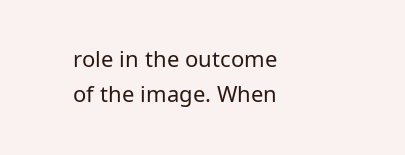role in the outcome of the image. When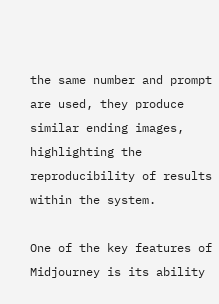the same number and prompt are used, they produce similar ending images, highlighting the reproducibility of results within the system.

One of the key features of Midjourney is its ability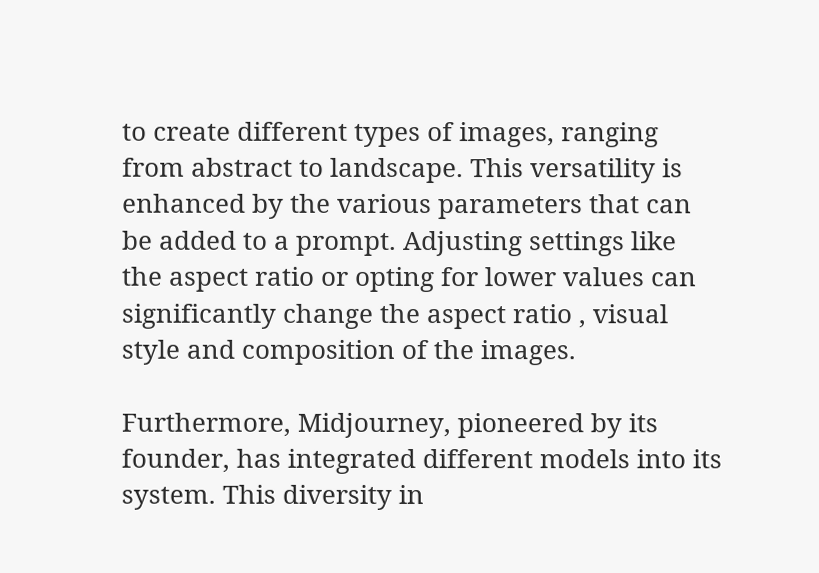to create different types of images, ranging from abstract to landscape. This versatility is enhanced by the various parameters that can be added to a prompt. Adjusting settings like the aspect ratio or opting for lower values can significantly change the aspect ratio , visual style and composition of the images.

Furthermore, Midjourney, pioneered by its founder, has integrated different models into its system. This diversity in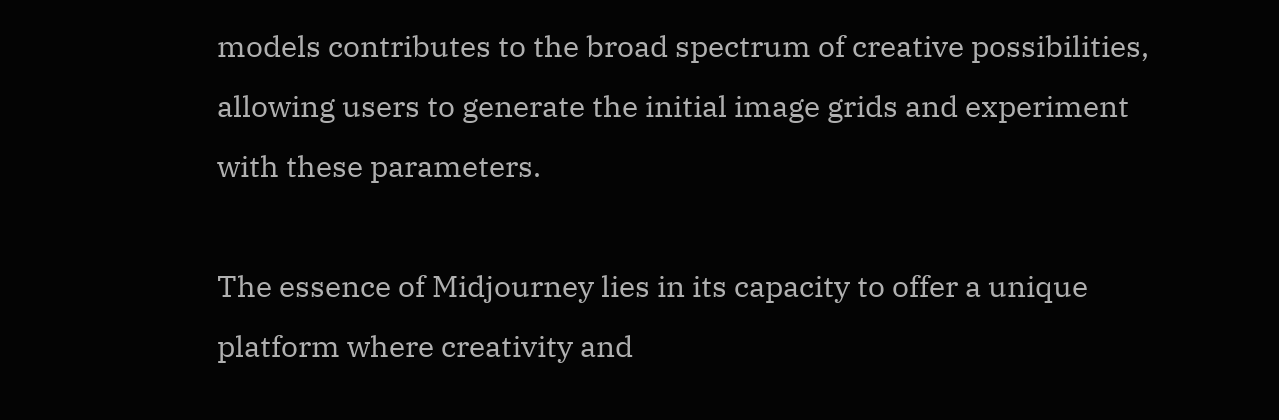models contributes to the broad spectrum of creative possibilities, allowing users to generate the initial image grids and experiment with these parameters.

The essence of Midjourney lies in its capacity to offer a unique platform where creativity and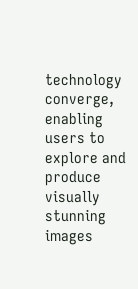technology converge, enabling users to explore and produce visually stunning images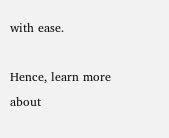with ease.

Hence, learn more about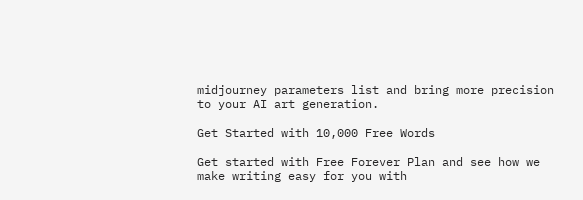midjourney parameters list and bring more precision to your AI art generation.

Get Started with 10,000 Free Words

Get started with Free Forever Plan and see how we make writing easy for you with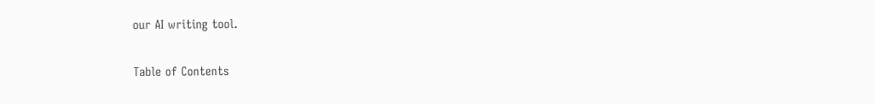our AI writing tool.

Table of Contents